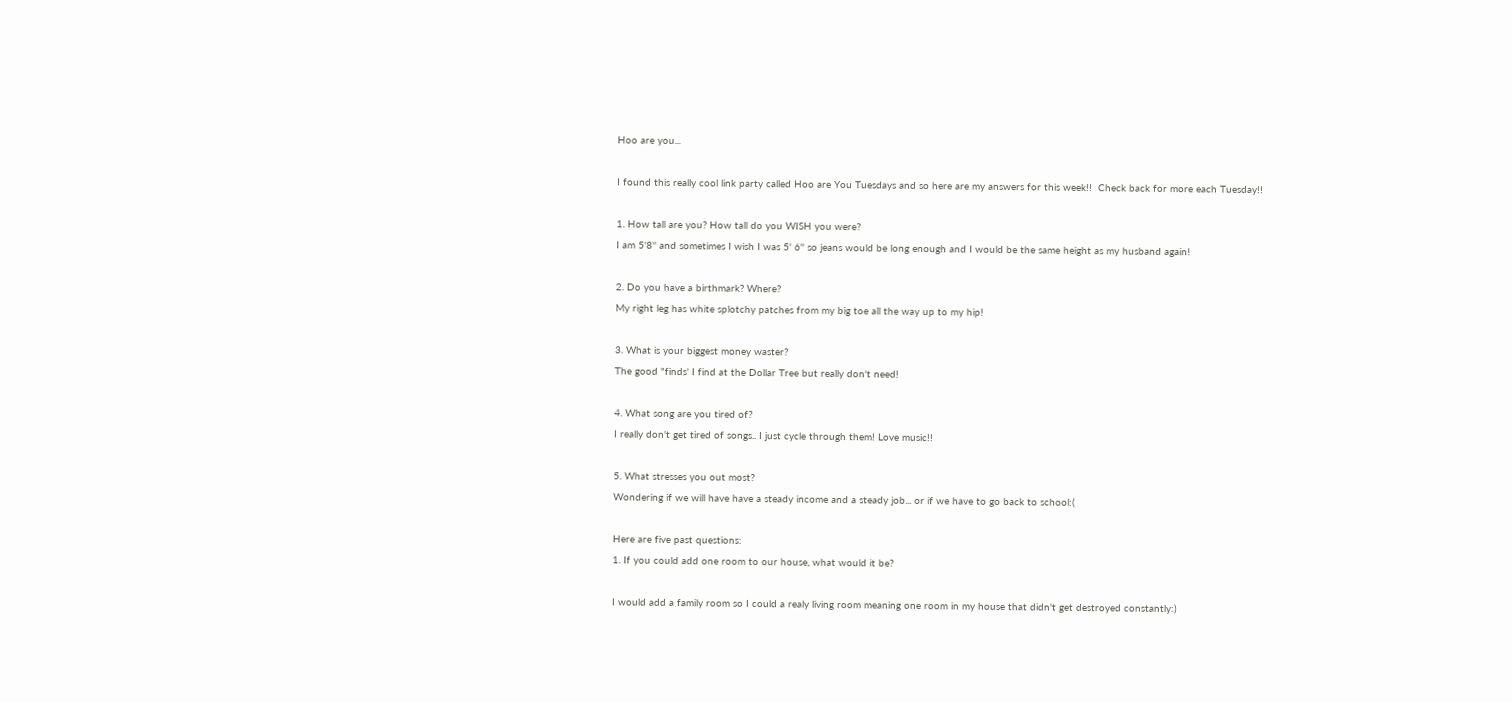Hoo are you...

I found this really cool link party called Hoo are You Tuesdays and so here are my answers for this week!!  Check back for more each Tuesday!!

1. How tall are you? How tall do you WISH you were?
I am 5'8'' and sometimes I wish I was 5' 6'' so jeans would be long enough and I would be the same height as my husband again!

2. Do you have a birthmark? Where?
My right leg has white splotchy patches from my big toe all the way up to my hip!

3. What is your biggest money waster?
The good "finds' I find at the Dollar Tree but really don't need!

4. What song are you tired of?
I really don't get tired of songs.. I just cycle through them! Love music!!

5. What stresses you out most?
Wondering if we will have have a steady income and a steady job... or if we have to go back to school:(

Here are five past questions:
1. If you could add one room to our house, what would it be?

I would add a family room so I could a realy living room meaning one room in my house that didn't get destroyed constantly:)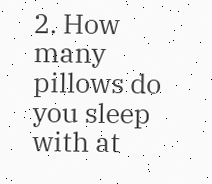2. How many pillows do you sleep with at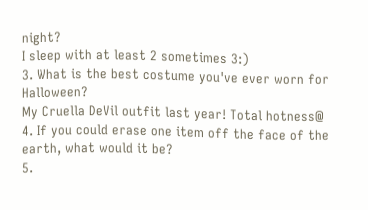night?
I sleep with at least 2 sometimes 3:)
3. What is the best costume you've ever worn for Halloween?
My Cruella DeVil outfit last year! Total hotness@
4. If you could erase one item off the face of the earth, what would it be?
5.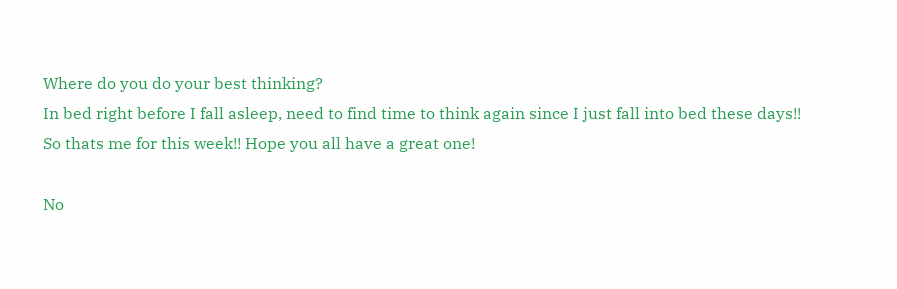Where do you do your best thinking?
In bed right before I fall asleep, need to find time to think again since I just fall into bed these days!!
So thats me for this week!! Hope you all have a great one!

No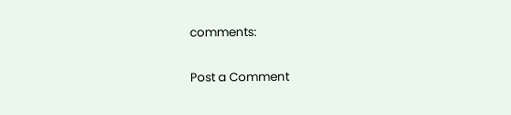comments:

Post a Comment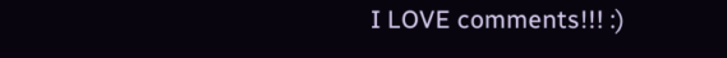I LOVE comments!!! :)